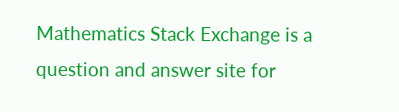Mathematics Stack Exchange is a question and answer site for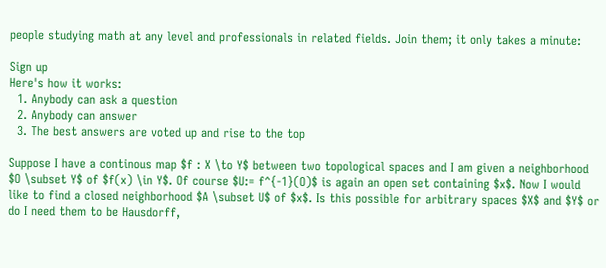people studying math at any level and professionals in related fields. Join them; it only takes a minute:

Sign up
Here's how it works:
  1. Anybody can ask a question
  2. Anybody can answer
  3. The best answers are voted up and rise to the top

Suppose I have a continous map $f : X \to Y$ between two topological spaces and I am given a neighborhood $O \subset Y$ of $f(x) \in Y$. Of course $U:= f^{-1}(O)$ is again an open set containing $x$. Now I would like to find a closed neighborhood $A \subset U$ of $x$. Is this possible for arbitrary spaces $X$ and $Y$ or do I need them to be Hausdorff,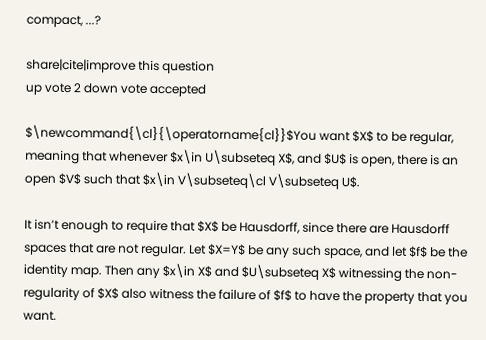compact, ...?

share|cite|improve this question
up vote 2 down vote accepted

$\newcommand{\cl}{\operatorname{cl}}$You want $X$ to be regular, meaning that whenever $x\in U\subseteq X$, and $U$ is open, there is an open $V$ such that $x\in V\subseteq\cl V\subseteq U$.

It isn’t enough to require that $X$ be Hausdorff, since there are Hausdorff spaces that are not regular. Let $X=Y$ be any such space, and let $f$ be the identity map. Then any $x\in X$ and $U\subseteq X$ witnessing the non-regularity of $X$ also witness the failure of $f$ to have the property that you want.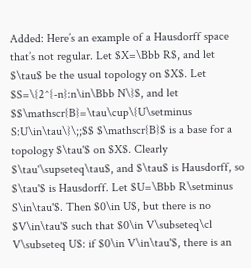Added: Here’s an example of a Hausdorff space that’s not regular. Let $X=\Bbb R$, and let $\tau$ be the usual topology on $X$. Let $S=\{2^{-n}:n\in\Bbb N\}$, and let $$\mathscr{B}=\tau\cup\{U\setminus S:U\in\tau\}\;;$$ $\mathscr{B}$ is a base for a topology $\tau'$ on $X$. Clearly $\tau'\supseteq\tau$, and $\tau$ is Hausdorff, so $\tau'$ is Hausdorff. Let $U=\Bbb R\setminus S\in\tau'$. Then $0\in U$, but there is no $V\in\tau'$ such that $0\in V\subseteq\cl V\subseteq U$: if $0\in V\in\tau'$, there is an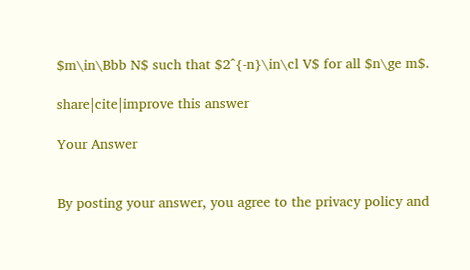$m\in\Bbb N$ such that $2^{-n}\in\cl V$ for all $n\ge m$.

share|cite|improve this answer

Your Answer


By posting your answer, you agree to the privacy policy and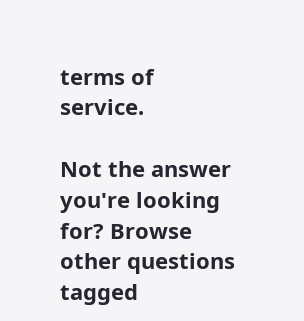terms of service.

Not the answer you're looking for? Browse other questions tagged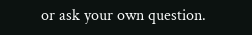or ask your own question.